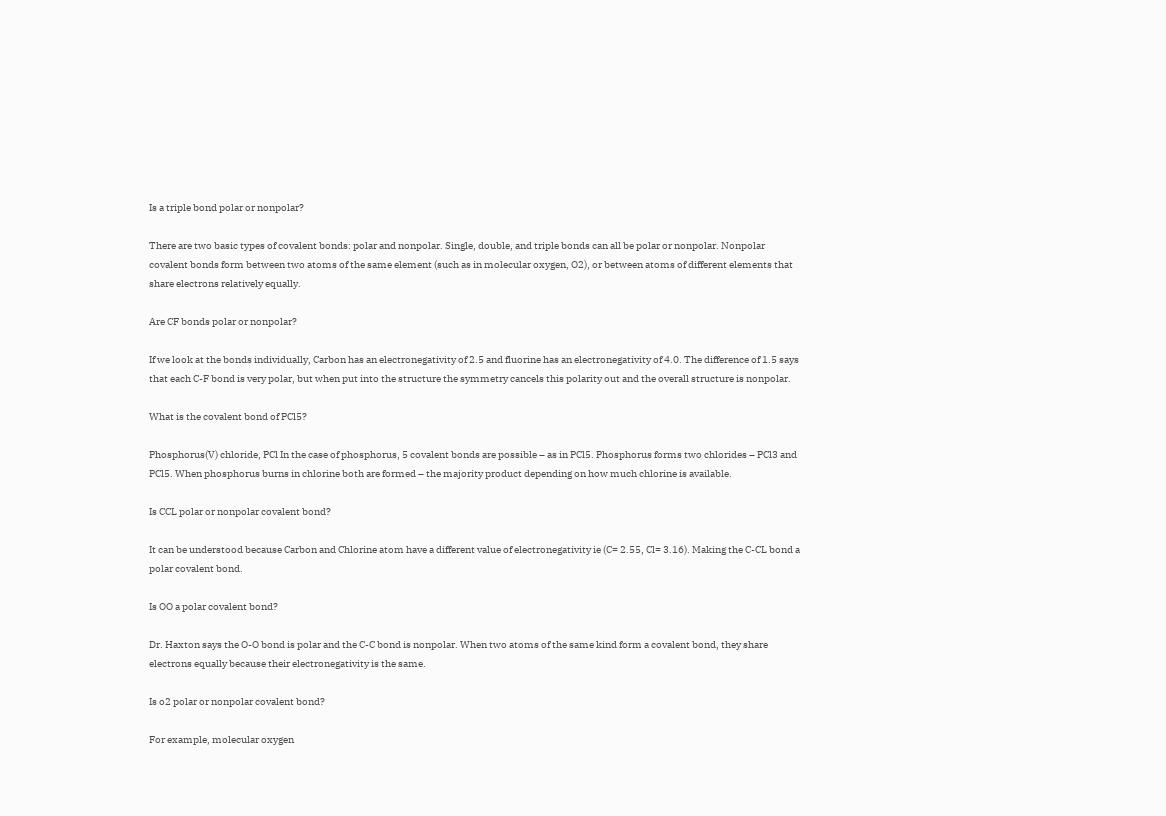Is a triple bond polar or nonpolar?

There are two basic types of covalent bonds: polar and nonpolar. Single, double, and triple bonds can all be polar or nonpolar. Nonpolar covalent bonds form between two atoms of the same element (such as in molecular oxygen, O2), or between atoms of different elements that share electrons relatively equally.

Are CF bonds polar or nonpolar?

If we look at the bonds individually, Carbon has an electronegativity of 2.5 and fluorine has an electronegativity of 4.0. The difference of 1.5 says that each C-F bond is very polar, but when put into the structure the symmetry cancels this polarity out and the overall structure is nonpolar.

What is the covalent bond of PCl5?

Phosphorus(V) chloride, PCl In the case of phosphorus, 5 covalent bonds are possible – as in PCl5. Phosphorus forms two chlorides – PCl3 and PCl5. When phosphorus burns in chlorine both are formed – the majority product depending on how much chlorine is available.

Is CCL polar or nonpolar covalent bond?

It can be understood because Carbon and Chlorine atom have a different value of electronegativity ie (C= 2.55, Cl= 3.16). Making the C-CL bond a polar covalent bond.

Is OO a polar covalent bond?

Dr. Haxton says the O-O bond is polar and the C-C bond is nonpolar. When two atoms of the same kind form a covalent bond, they share electrons equally because their electronegativity is the same.

Is o2 polar or nonpolar covalent bond?

For example, molecular oxygen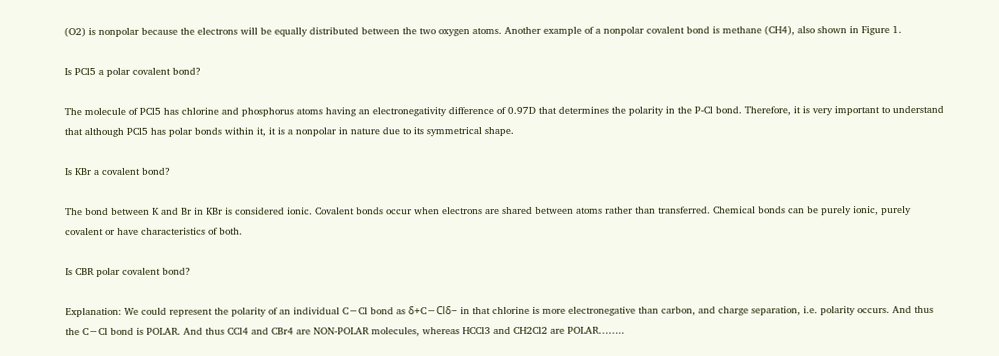(O2) is nonpolar because the electrons will be equally distributed between the two oxygen atoms. Another example of a nonpolar covalent bond is methane (CH4), also shown in Figure 1.

Is PCl5 a polar covalent bond?

The molecule of PCl5 has chlorine and phosphorus atoms having an electronegativity difference of 0.97D that determines the polarity in the P-Cl bond. Therefore, it is very important to understand that although PCl5 has polar bonds within it, it is a nonpolar in nature due to its symmetrical shape.

Is KBr a covalent bond?

The bond between K and Br in KBr is considered ionic. Covalent bonds occur when electrons are shared between atoms rather than transferred. Chemical bonds can be purely ionic, purely covalent or have characteristics of both.

Is CBR polar covalent bond?

Explanation: We could represent the polarity of an individual C−Cl bond as δ+C−Clδ− in that chlorine is more electronegative than carbon, and charge separation, i.e. polarity occurs. And thus the C−Cl bond is POLAR. And thus CCl4 and CBr4 are NON-POLAR molecules, whereas HCCl3 and CH2Cl2 are POLAR……..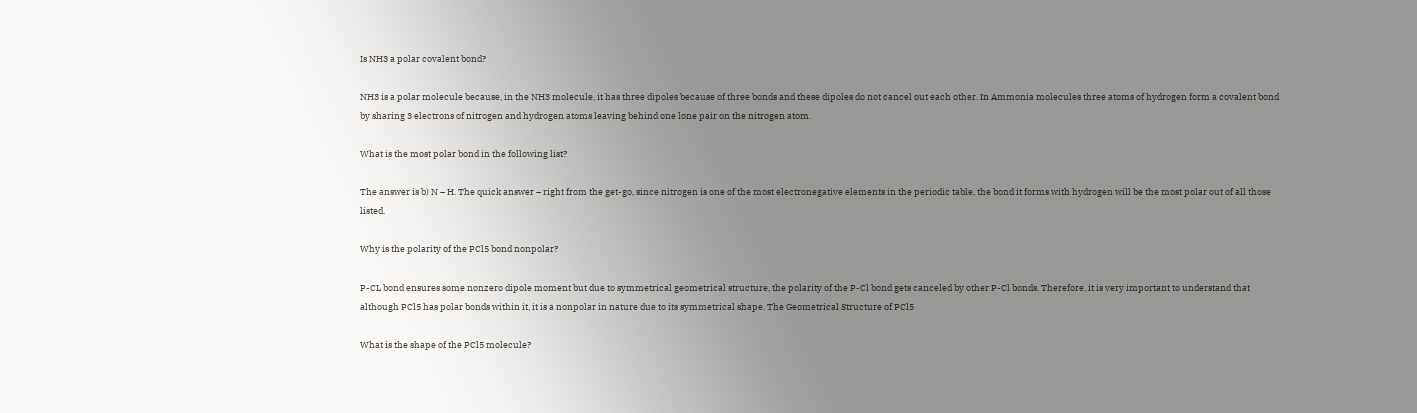Is NH3 a polar covalent bond?

NH3 is a polar molecule because, in the NH3 molecule, it has three dipoles because of three bonds and these dipoles do not cancel out each other. In Ammonia molecules three atoms of hydrogen form a covalent bond by sharing 3 electrons of nitrogen and hydrogen atoms leaving behind one lone pair on the nitrogen atom.

What is the most polar bond in the following list?

The answer is b) N – H. The quick answer – right from the get-go, since nitrogen is one of the most electronegative elements in the periodic table, the bond it forms with hydrogen will be the most polar out of all those listed.

Why is the polarity of the PCl5 bond nonpolar?

P-CL bond ensures some nonzero dipole moment but due to symmetrical geometrical structure, the polarity of the P-Cl bond gets canceled by other P-Cl bonds. Therefore, it is very important to understand that although PCl5 has polar bonds within it, it is a nonpolar in nature due to its symmetrical shape. The Geometrical Structure of PCl5

What is the shape of the PCl5 molecule?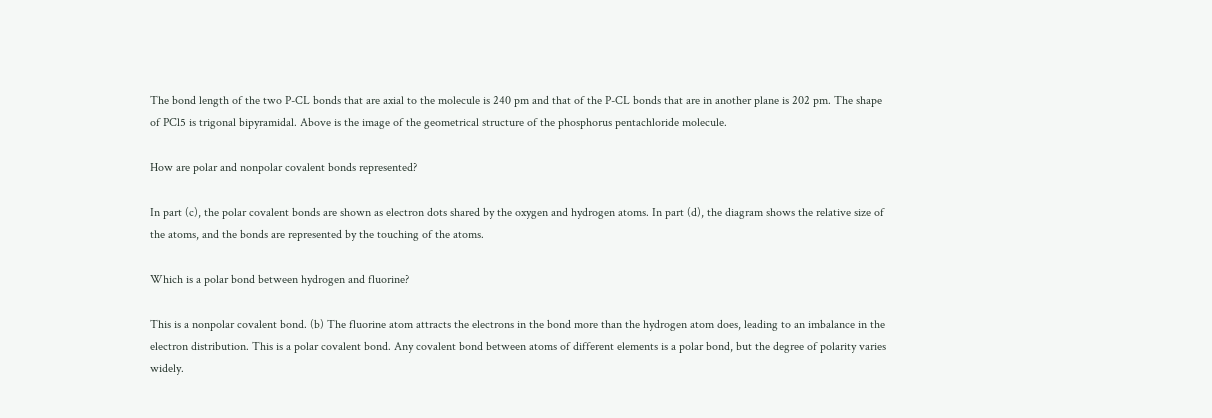The bond length of the two P-CL bonds that are axial to the molecule is 240 pm and that of the P-CL bonds that are in another plane is 202 pm. The shape of PCl5 is trigonal bipyramidal. Above is the image of the geometrical structure of the phosphorus pentachloride molecule.

How are polar and nonpolar covalent bonds represented?

In part (c), the polar covalent bonds are shown as electron dots shared by the oxygen and hydrogen atoms. In part (d), the diagram shows the relative size of the atoms, and the bonds are represented by the touching of the atoms.

Which is a polar bond between hydrogen and fluorine?

This is a nonpolar covalent bond. (b) The fluorine atom attracts the electrons in the bond more than the hydrogen atom does, leading to an imbalance in the electron distribution. This is a polar covalent bond. Any covalent bond between atoms of different elements is a polar bond, but the degree of polarity varies widely.